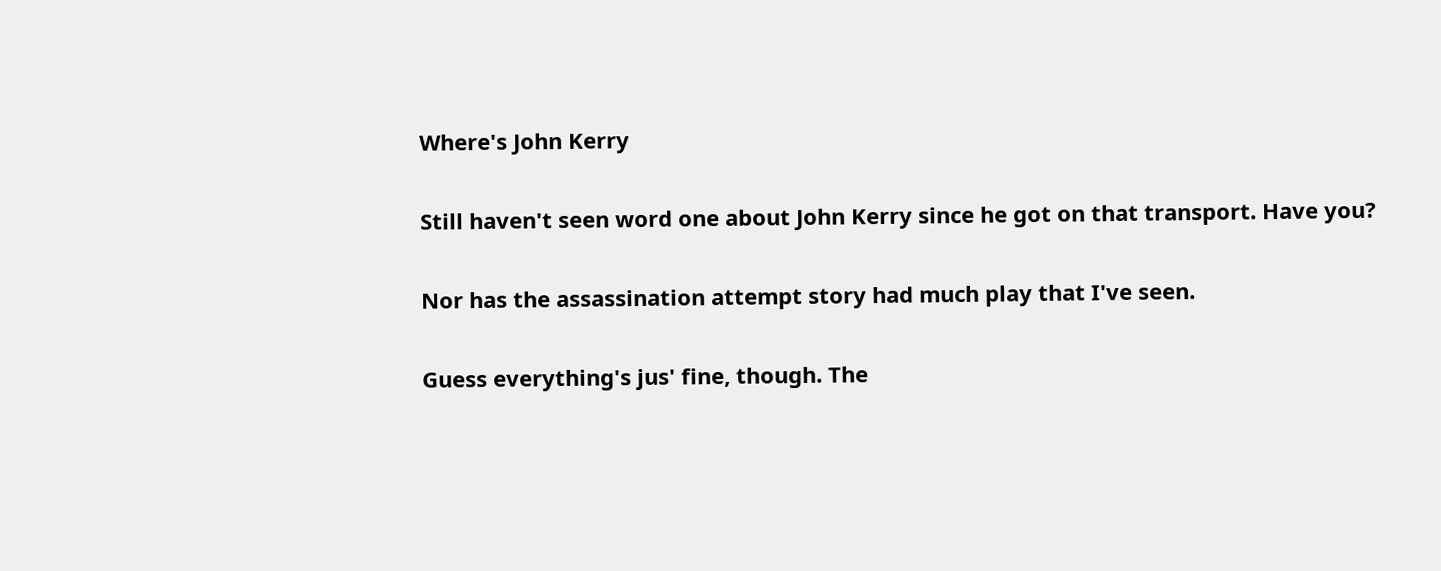Where's John Kerry

Still haven't seen word one about John Kerry since he got on that transport. Have you?

Nor has the assassination attempt story had much play that I've seen.

Guess everything's jus' fine, though. The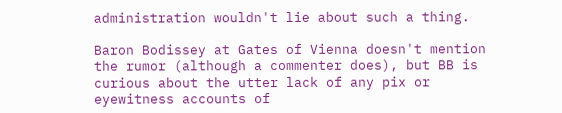administration wouldn't lie about such a thing.

Baron Bodissey at Gates of Vienna doesn't mention the rumor (although a commenter does), but BB is curious about the utter lack of any pix or eyewitness accounts of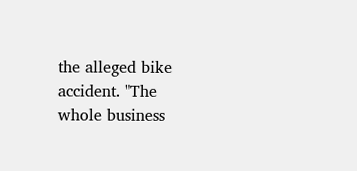the alleged bike accident. "The whole business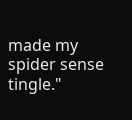made my spider sense tingle."